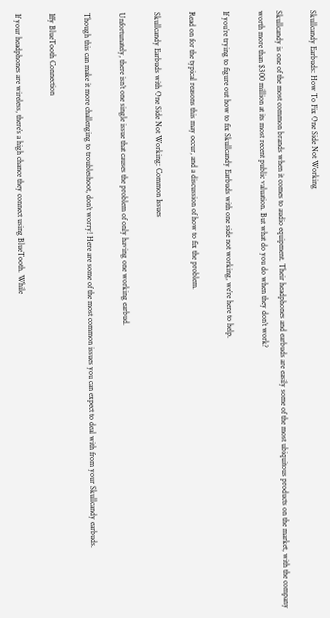Skullcandy Earbuds: How To Fix One Side Not Working

Skullcandy is one of the most common brands when it comes to audio equipment. Their headphones and earbuds are easily some of the most ubiquitous products on the market, with the company worth more than $300 million at its most recent public valuation. But what do you do when they don’t work?

If you’re trying to figure out how to fix Skullcandy Earbuds with one side not working, we’re here to help.

Read on for the typical reasons this may occur, and a discussion of how to fix the problem.

Skullcandy Earbuds with One Side Not Working: Common Issues

Unfortunately, there isn’t one single issue that causes the problem of only having one working earbud.

Though this can make it more challenging to troubleshoot, don’t worry! Here are some of the most common issues you can expect to deal with from your Skullcandy earbuds.

Iffy BlueTooth Connection

If your headphones are wireless, there’s a high chance they connect using BlueTooth. While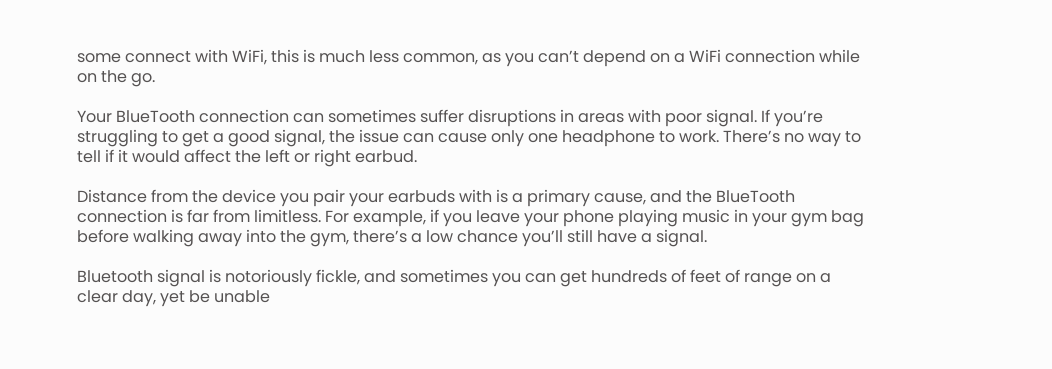some connect with WiFi, this is much less common, as you can’t depend on a WiFi connection while on the go.

Your BlueTooth connection can sometimes suffer disruptions in areas with poor signal. If you’re struggling to get a good signal, the issue can cause only one headphone to work. There’s no way to tell if it would affect the left or right earbud.

Distance from the device you pair your earbuds with is a primary cause, and the BlueTooth connection is far from limitless. For example, if you leave your phone playing music in your gym bag before walking away into the gym, there’s a low chance you’ll still have a signal.

Bluetooth signal is notoriously fickle, and sometimes you can get hundreds of feet of range on a clear day, yet be unable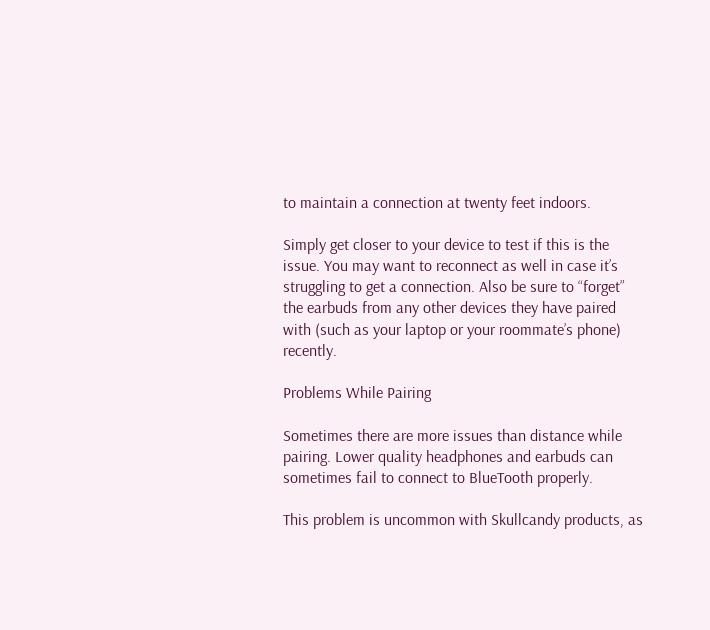to maintain a connection at twenty feet indoors.

Simply get closer to your device to test if this is the issue. You may want to reconnect as well in case it’s struggling to get a connection. Also be sure to “forget” the earbuds from any other devices they have paired with (such as your laptop or your roommate’s phone) recently.

Problems While Pairing

Sometimes there are more issues than distance while pairing. Lower quality headphones and earbuds can sometimes fail to connect to BlueTooth properly.

This problem is uncommon with Skullcandy products, as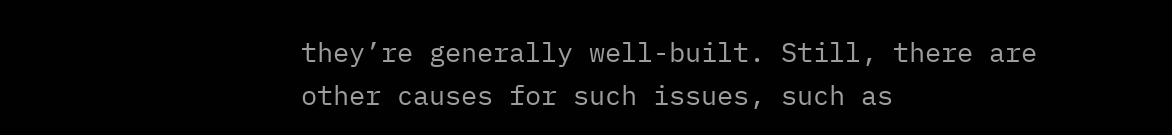they’re generally well-built. Still, there are other causes for such issues, such as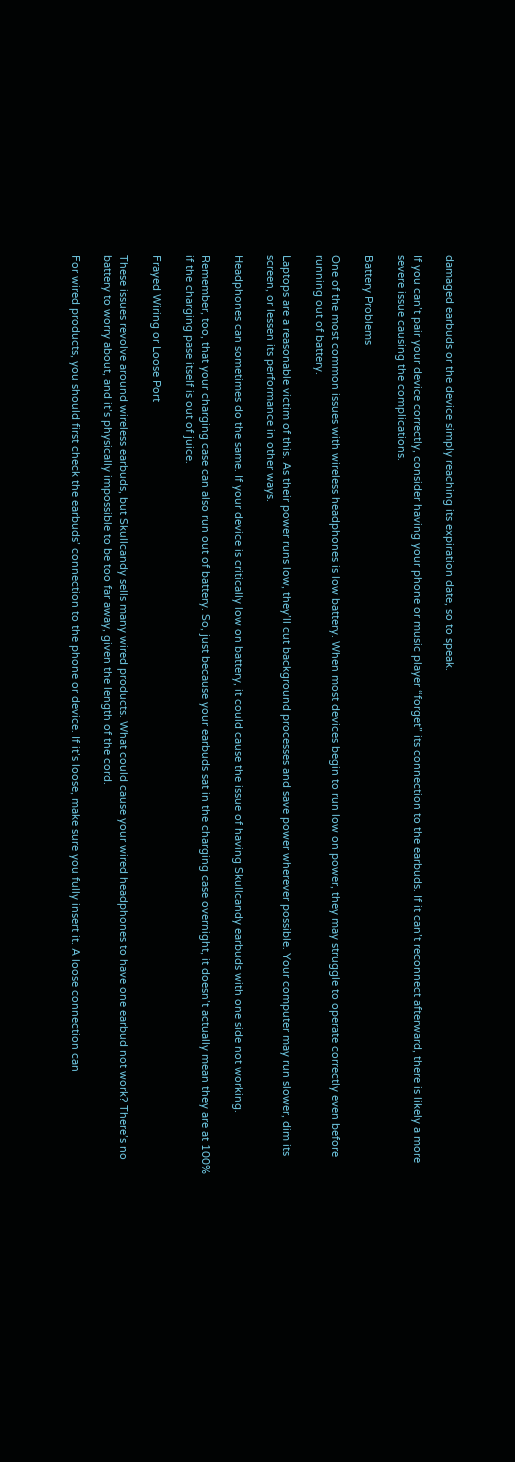damaged earbuds or the device simply reaching its expiration date, so to speak.

If you can’t pair your device correctly, consider having your phone or music player “forget” its connection to the earbuds. If it can’t reconnect afterward, there is likely a more severe issue causing the complications.

Battery Problems

One of the most common issues with wireless headphones is low battery. When most devices begin to run low on power, they may struggle to operate correctly even before running out of battery.

Laptops are a reasonable victim of this. As their power runs low, they’ll cut background processes and save power wherever possible. Your computer may run slower, dim its screen, or lessen its performance in other ways.

Headphones can sometimes do the same. If your device is critically low on battery, it could cause the issue of having Skullcandy earbuds with one side not working.

Remember, too, that your charging case can also run out of battery. So, just because your earbuds sat in the charging case overnight, it doesn’t actually mean they are at 100% if the charging pase itself is out of juice.

Frayed Wiring or Loose Port

These issues revolve around wireless earbuds, but Skullcandy sells many wired products. What could cause your wired headphones to have one earbud not work? There’s no battery to worry about, and it’s physically impossible to be too far away, given the length of the cord.

For wired products, you should first check the earbuds’ connection to the phone or device. If it’s loose, make sure you fully insert it. A loose connection can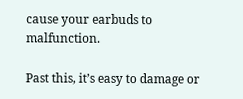cause your earbuds to malfunction.

Past this, it’s easy to damage or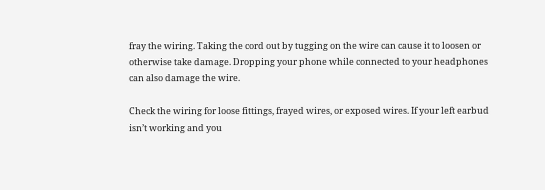fray the wiring. Taking the cord out by tugging on the wire can cause it to loosen or otherwise take damage. Dropping your phone while connected to your headphones can also damage the wire.

Check the wiring for loose fittings, frayed wires, or exposed wires. If your left earbud isn’t working and you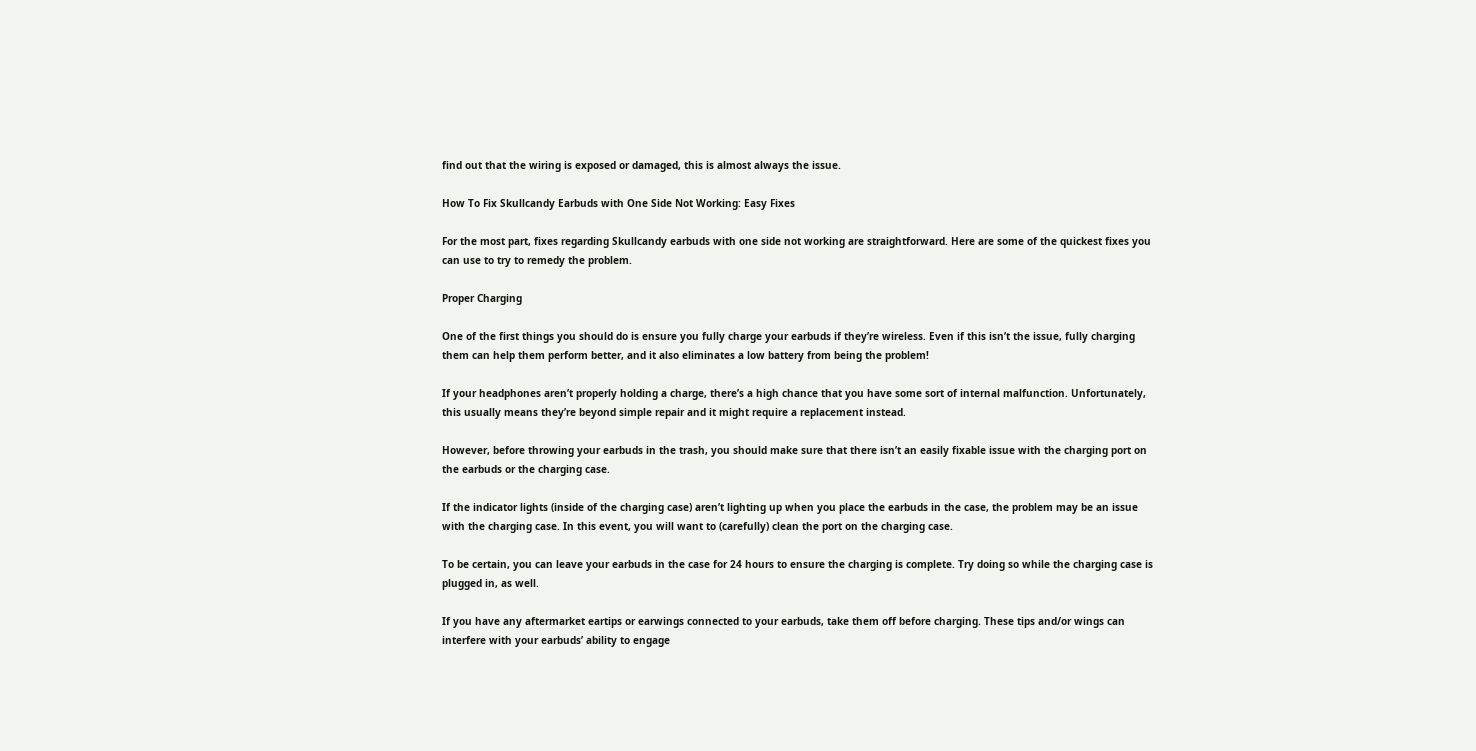find out that the wiring is exposed or damaged, this is almost always the issue.

How To Fix Skullcandy Earbuds with One Side Not Working: Easy Fixes

For the most part, fixes regarding Skullcandy earbuds with one side not working are straightforward. Here are some of the quickest fixes you can use to try to remedy the problem.

Proper Charging

One of the first things you should do is ensure you fully charge your earbuds if they’re wireless. Even if this isn’t the issue, fully charging them can help them perform better, and it also eliminates a low battery from being the problem!

If your headphones aren’t properly holding a charge, there’s a high chance that you have some sort of internal malfunction. Unfortunately, this usually means they’re beyond simple repair and it might require a replacement instead.

However, before throwing your earbuds in the trash, you should make sure that there isn’t an easily fixable issue with the charging port on the earbuds or the charging case.

If the indicator lights (inside of the charging case) aren’t lighting up when you place the earbuds in the case, the problem may be an issue with the charging case. In this event, you will want to (carefully) clean the port on the charging case.

To be certain, you can leave your earbuds in the case for 24 hours to ensure the charging is complete. Try doing so while the charging case is plugged in, as well.

If you have any aftermarket eartips or earwings connected to your earbuds, take them off before charging. These tips and/or wings can interfere with your earbuds’ ability to engage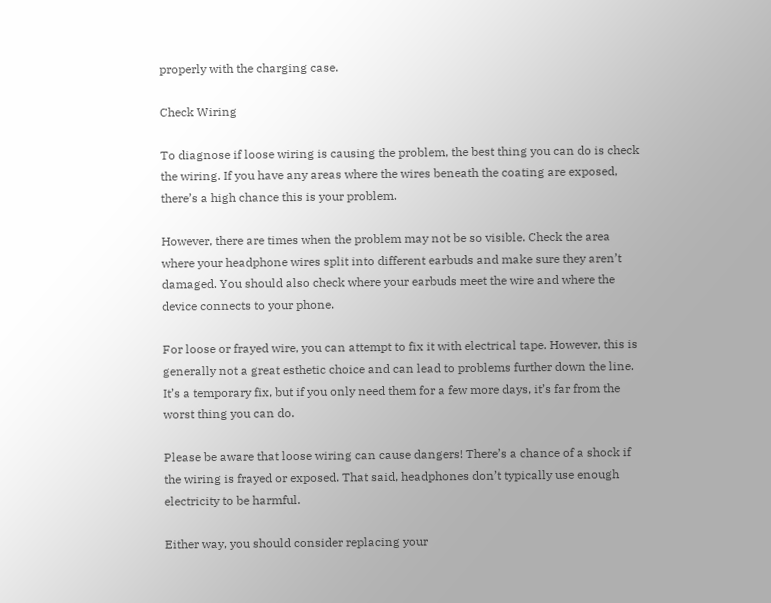properly with the charging case.

Check Wiring

To diagnose if loose wiring is causing the problem, the best thing you can do is check the wiring. If you have any areas where the wires beneath the coating are exposed, there’s a high chance this is your problem.

However, there are times when the problem may not be so visible. Check the area where your headphone wires split into different earbuds and make sure they aren’t damaged. You should also check where your earbuds meet the wire and where the device connects to your phone.

For loose or frayed wire, you can attempt to fix it with electrical tape. However, this is generally not a great esthetic choice and can lead to problems further down the line. It’s a temporary fix, but if you only need them for a few more days, it’s far from the worst thing you can do.

Please be aware that loose wiring can cause dangers! There’s a chance of a shock if the wiring is frayed or exposed. That said, headphones don’t typically use enough electricity to be harmful.

Either way, you should consider replacing your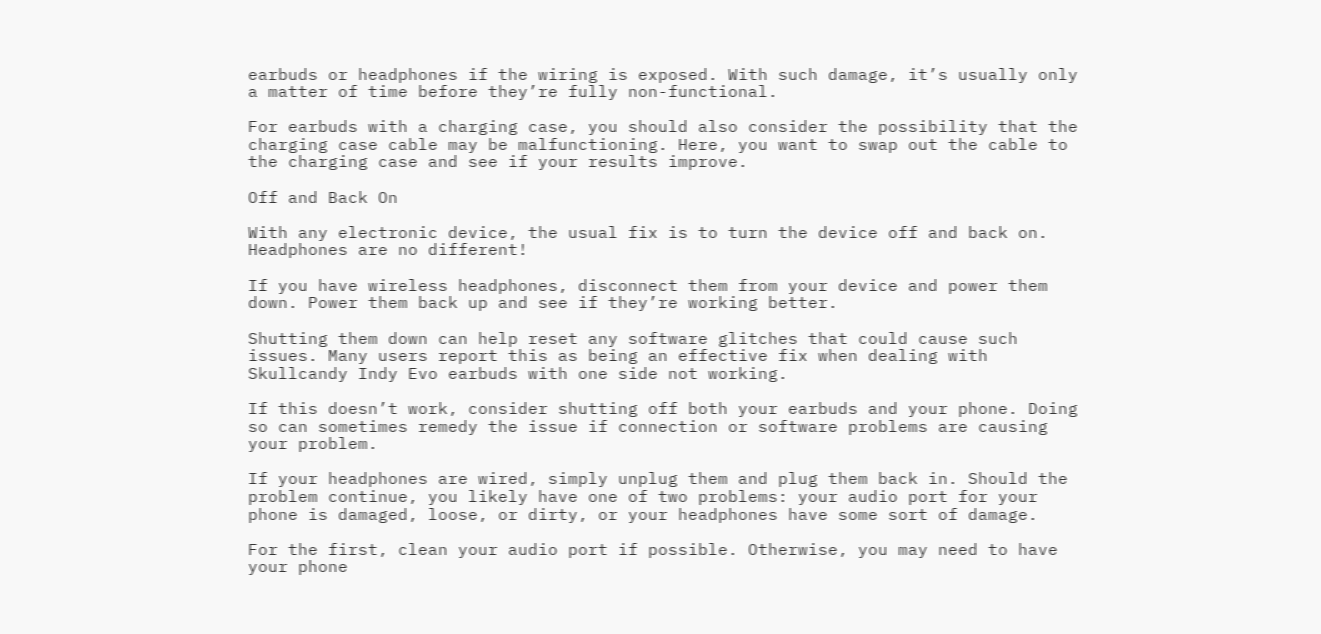earbuds or headphones if the wiring is exposed. With such damage, it’s usually only a matter of time before they’re fully non-functional.

For earbuds with a charging case, you should also consider the possibility that the charging case cable may be malfunctioning. Here, you want to swap out the cable to the charging case and see if your results improve.

Off and Back On

With any electronic device, the usual fix is to turn the device off and back on. Headphones are no different!

If you have wireless headphones, disconnect them from your device and power them down. Power them back up and see if they’re working better.

Shutting them down can help reset any software glitches that could cause such issues. Many users report this as being an effective fix when dealing with Skullcandy Indy Evo earbuds with one side not working.

If this doesn’t work, consider shutting off both your earbuds and your phone. Doing so can sometimes remedy the issue if connection or software problems are causing your problem.

If your headphones are wired, simply unplug them and plug them back in. Should the problem continue, you likely have one of two problems: your audio port for your phone is damaged, loose, or dirty, or your headphones have some sort of damage.

For the first, clean your audio port if possible. Otherwise, you may need to have your phone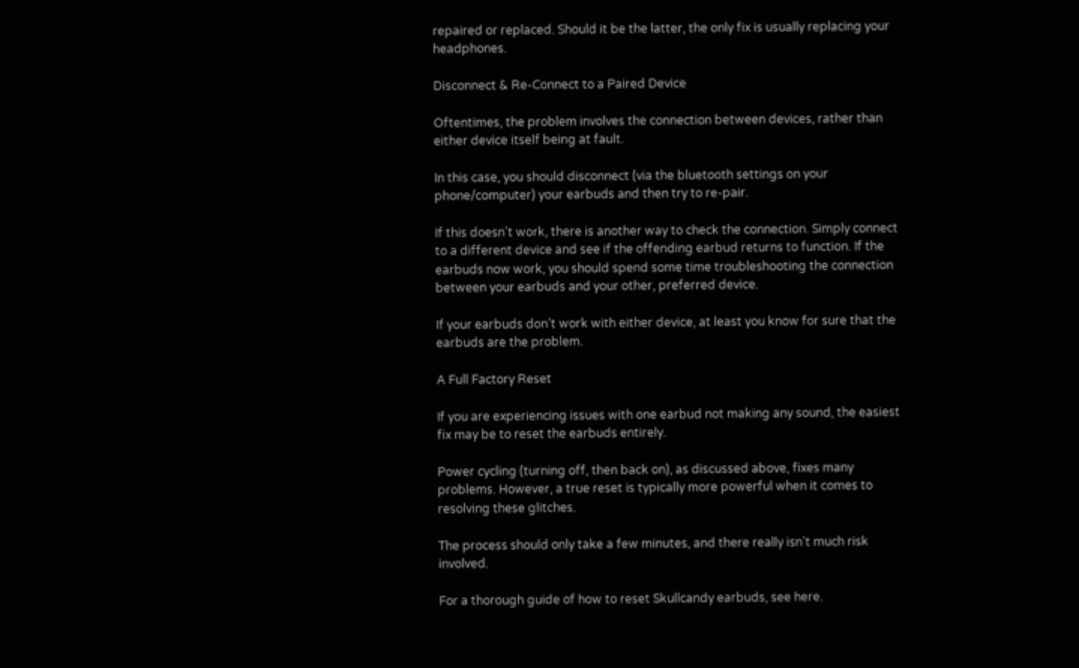repaired or replaced. Should it be the latter, the only fix is usually replacing your headphones.

Disconnect & Re-Connect to a Paired Device

Oftentimes, the problem involves the connection between devices, rather than either device itself being at fault.

In this case, you should disconnect (via the bluetooth settings on your phone/computer) your earbuds and then try to re-pair.

If this doesn’t work, there is another way to check the connection. Simply connect to a different device and see if the offending earbud returns to function. If the earbuds now work, you should spend some time troubleshooting the connection between your earbuds and your other, preferred device.

If your earbuds don’t work with either device, at least you know for sure that the earbuds are the problem.

A Full Factory Reset

If you are experiencing issues with one earbud not making any sound, the easiest fix may be to reset the earbuds entirely.

Power cycling (turning off, then back on), as discussed above, fixes many problems. However, a true reset is typically more powerful when it comes to resolving these glitches.

The process should only take a few minutes, and there really isn’t much risk involved.

For a thorough guide of how to reset Skullcandy earbuds, see here.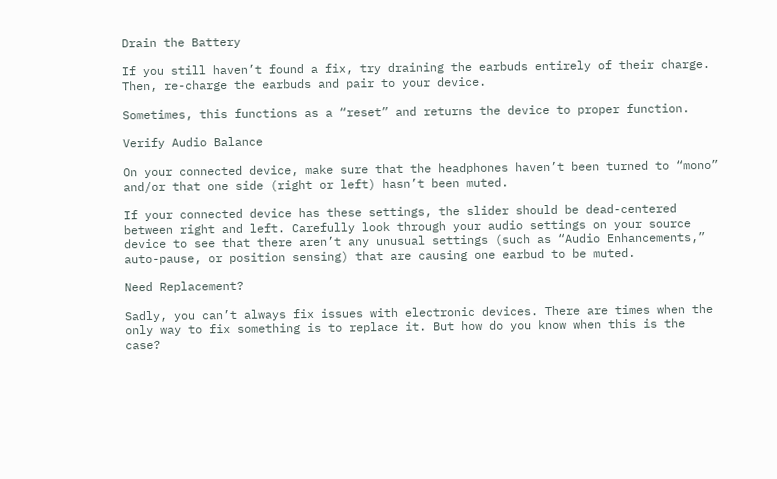Drain the Battery

If you still haven’t found a fix, try draining the earbuds entirely of their charge. Then, re-charge the earbuds and pair to your device.

Sometimes, this functions as a “reset” and returns the device to proper function.

Verify Audio Balance

On your connected device, make sure that the headphones haven’t been turned to “mono” and/or that one side (right or left) hasn’t been muted.

If your connected device has these settings, the slider should be dead-centered between right and left. Carefully look through your audio settings on your source device to see that there aren’t any unusual settings (such as “Audio Enhancements,” auto-pause, or position sensing) that are causing one earbud to be muted.

Need Replacement?

Sadly, you can’t always fix issues with electronic devices. There are times when the only way to fix something is to replace it. But how do you know when this is the case?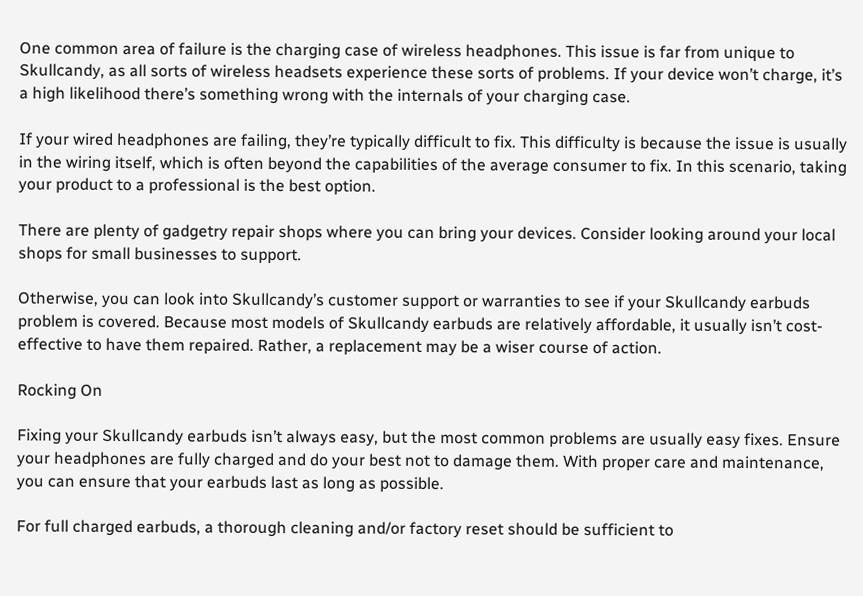One common area of failure is the charging case of wireless headphones. This issue is far from unique to Skullcandy, as all sorts of wireless headsets experience these sorts of problems. If your device won’t charge, it’s a high likelihood there’s something wrong with the internals of your charging case.

If your wired headphones are failing, they’re typically difficult to fix. This difficulty is because the issue is usually in the wiring itself, which is often beyond the capabilities of the average consumer to fix. In this scenario, taking your product to a professional is the best option.

There are plenty of gadgetry repair shops where you can bring your devices. Consider looking around your local shops for small businesses to support.

Otherwise, you can look into Skullcandy’s customer support or warranties to see if your Skullcandy earbuds problem is covered. Because most models of Skullcandy earbuds are relatively affordable, it usually isn’t cost-effective to have them repaired. Rather, a replacement may be a wiser course of action.

Rocking On

Fixing your Skullcandy earbuds isn’t always easy, but the most common problems are usually easy fixes. Ensure your headphones are fully charged and do your best not to damage them. With proper care and maintenance, you can ensure that your earbuds last as long as possible.

For full charged earbuds, a thorough cleaning and/or factory reset should be sufficient to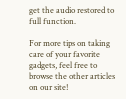get the audio restored to full function.

For more tips on taking care of your favorite gadgets, feel free to browse the other articles on our site!